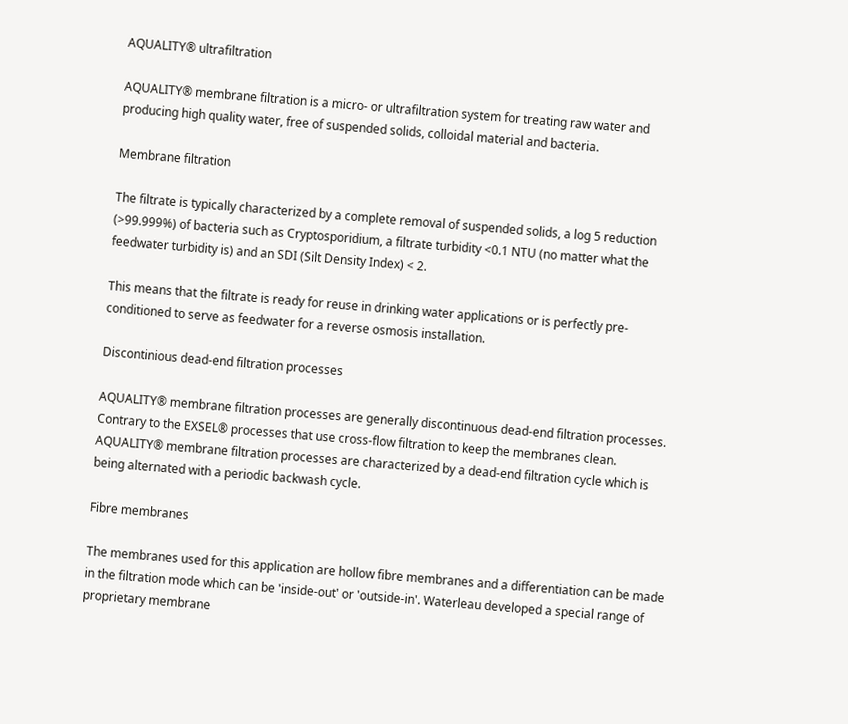AQUALITY® ultrafiltration

AQUALITY® membrane filtration is a micro- or ultrafiltration system for treating raw water and producing high quality water, free of suspended solids, colloidal material and bacteria.

Membrane filtration

The filtrate is typically characterized by a complete removal of suspended solids, a log 5 reduction (>99.999%) of bacteria such as Cryptosporidium, a filtrate turbidity <0.1 NTU (no matter what the feedwater turbidity is) and an SDI (Silt Density Index) < 2.

This means that the filtrate is ready for reuse in drinking water applications or is perfectly pre-conditioned to serve as feedwater for a reverse osmosis installation.

Discontinious dead-end filtration processes

AQUALITY® membrane filtration processes are generally discontinuous dead-end filtration processes. Contrary to the EXSEL® processes that use cross-flow filtration to keep the membranes clean.  AQUALITY® membrane filtration processes are characterized by a dead-end filtration cycle which is being alternated with a periodic backwash cycle.

Fibre membranes

The membranes used for this application are hollow fibre membranes and a differentiation can be made in the filtration mode which can be 'inside-out' or 'outside-in'. Waterleau developed a special range of proprietary membrane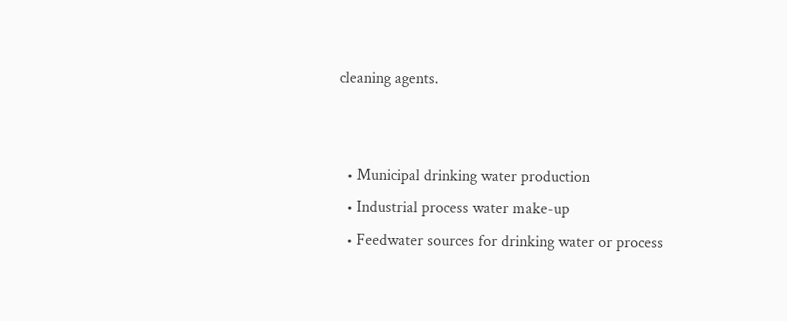cleaning agents.


  • Municipal drinking water production
  • Industrial process water make-up
  • Feedwater sources for drinking water or process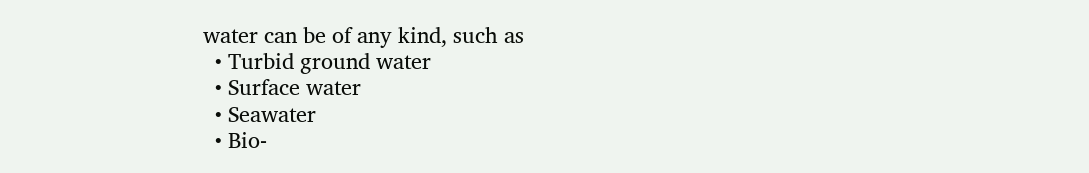water can be of any kind, such as
  • Turbid ground water
  • Surface water
  • Seawater
  • Bio-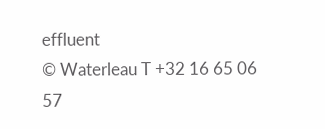effluent
© Waterleau T +32 16 65 06 57